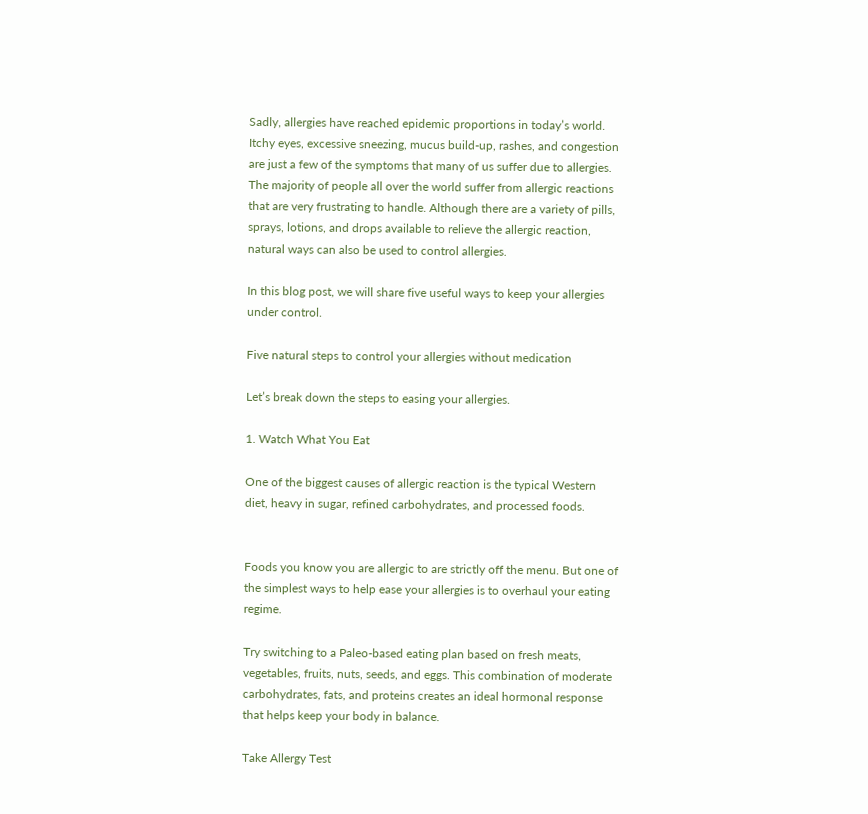Sadly, allergies have reached epidemic proportions in today’s world. Itchy eyes, excessive sneezing, mucus build-up, rashes, and congestion are just a few of the symptoms that many of us suffer due to allergies. The majority of people all over the world suffer from allergic reactions that are very frustrating to handle. Although there are a variety of pills, sprays, lotions, and drops available to relieve the allergic reaction, natural ways can also be used to control allergies.

In this blog post, we will share five useful ways to keep your allergies under control.

Five natural steps to control your allergies without medication

Let’s break down the steps to easing your allergies.

1. Watch What You Eat

One of the biggest causes of allergic reaction is the typical Western diet, heavy in sugar, refined carbohydrates, and processed foods.


Foods you know you are allergic to are strictly off the menu. But one of the simplest ways to help ease your allergies is to overhaul your eating regime.

Try switching to a Paleo-based eating plan based on fresh meats, vegetables, fruits, nuts, seeds, and eggs. This combination of moderate carbohydrates, fats, and proteins creates an ideal hormonal response that helps keep your body in balance.

Take Allergy Test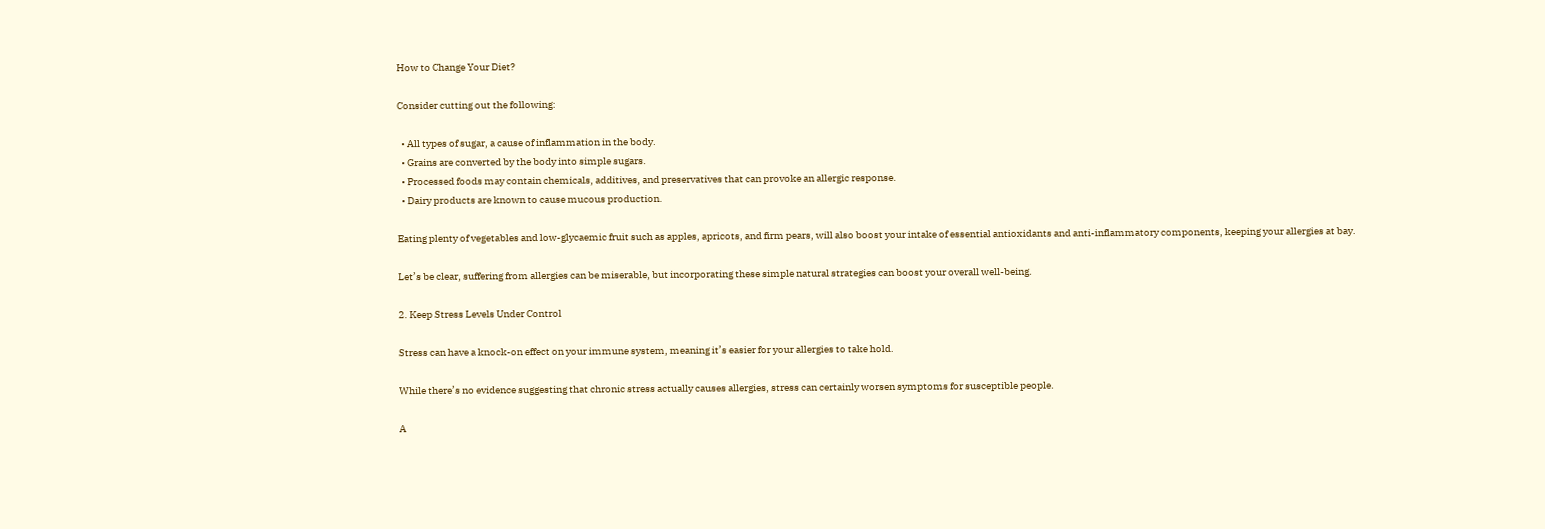How to Change Your Diet?

Consider cutting out the following:

  • All types of sugar, a cause of inflammation in the body.
  • Grains are converted by the body into simple sugars.
  • Processed foods may contain chemicals, additives, and preservatives that can provoke an allergic response.
  • Dairy products are known to cause mucous production.

Eating plenty of vegetables and low-glycaemic fruit such as apples, apricots, and firm pears, will also boost your intake of essential antioxidants and anti-inflammatory components, keeping your allergies at bay.

Let’s be clear, suffering from allergies can be miserable, but incorporating these simple natural strategies can boost your overall well-being.

2. Keep Stress Levels Under Control

Stress can have a knock-on effect on your immune system, meaning it’s easier for your allergies to take hold.

While there’s no evidence suggesting that chronic stress actually causes allergies, stress can certainly worsen symptoms for susceptible people.

A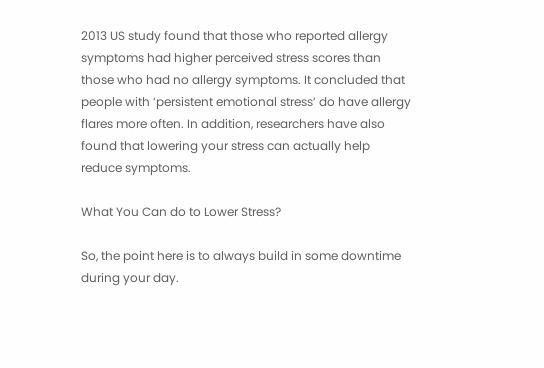2013 US study found that those who reported allergy symptoms had higher perceived stress scores than those who had no allergy symptoms. It concluded that people with ‘persistent emotional stress’ do have allergy flares more often. In addition, researchers have also found that lowering your stress can actually help reduce symptoms.

What You Can do to Lower Stress?

So, the point here is to always build in some downtime during your day.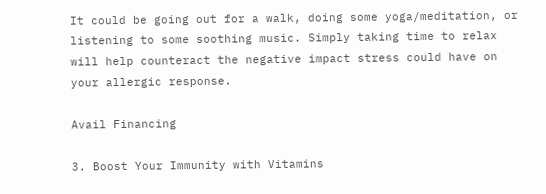It could be going out for a walk, doing some yoga/meditation, or listening to some soothing music. Simply taking time to relax will help counteract the negative impact stress could have on your allergic response.

Avail Financing

3. Boost Your Immunity with Vitamins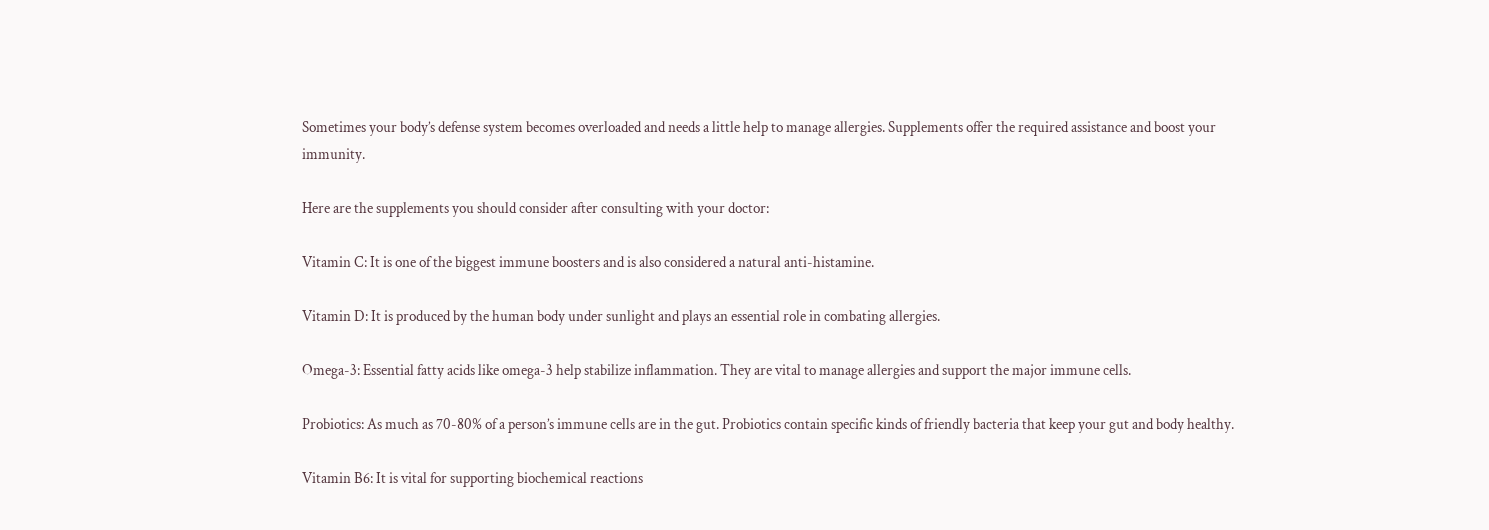Sometimes your body’s defense system becomes overloaded and needs a little help to manage allergies. Supplements offer the required assistance and boost your immunity.

Here are the supplements you should consider after consulting with your doctor:

Vitamin C: It is one of the biggest immune boosters and is also considered a natural anti-histamine.

Vitamin D: It is produced by the human body under sunlight and plays an essential role in combating allergies.

Omega-3: Essential fatty acids like omega-3 help stabilize inflammation. They are vital to manage allergies and support the major immune cells.

Probiotics: As much as 70-80% of a person’s immune cells are in the gut. Probiotics contain specific kinds of friendly bacteria that keep your gut and body healthy.

Vitamin B6: It is vital for supporting biochemical reactions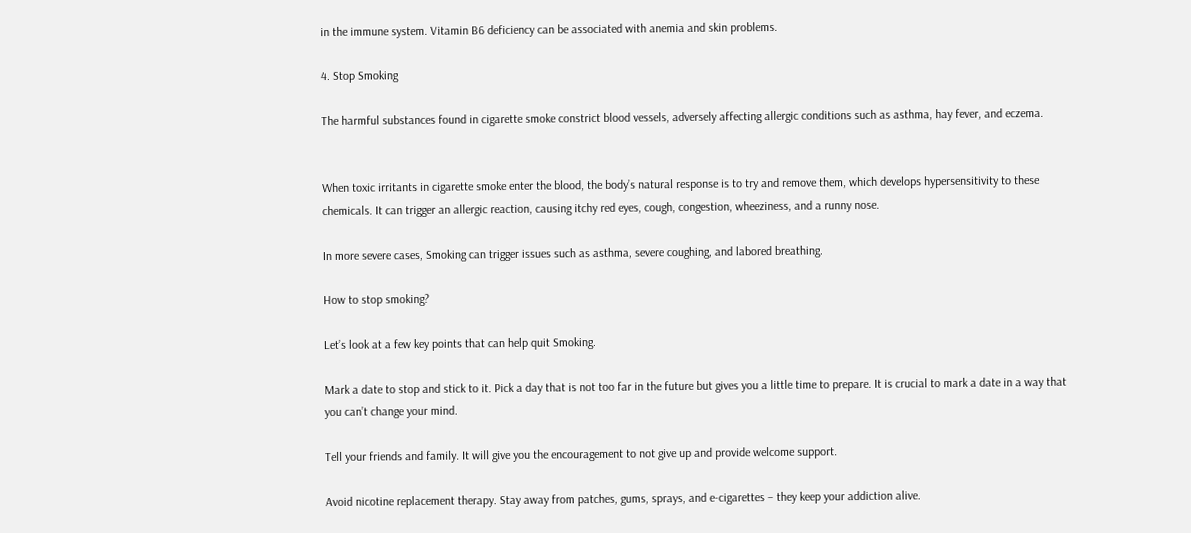in the immune system. Vitamin B6 deficiency can be associated with anemia and skin problems.

4. Stop Smoking

The harmful substances found in cigarette smoke constrict blood vessels, adversely affecting allergic conditions such as asthma, hay fever, and eczema.


When toxic irritants in cigarette smoke enter the blood, the body’s natural response is to try and remove them, which develops hypersensitivity to these chemicals. It can trigger an allergic reaction, causing itchy red eyes, cough, congestion, wheeziness, and a runny nose.

In more severe cases, Smoking can trigger issues such as asthma, severe coughing, and labored breathing.

How to stop smoking?

Let’s look at a few key points that can help quit Smoking.

Mark a date to stop and stick to it. Pick a day that is not too far in the future but gives you a little time to prepare. It is crucial to mark a date in a way that you can’t change your mind.

Tell your friends and family. It will give you the encouragement to not give up and provide welcome support.

Avoid nicotine replacement therapy. Stay away from patches, gums, sprays, and e-cigarettes – they keep your addiction alive.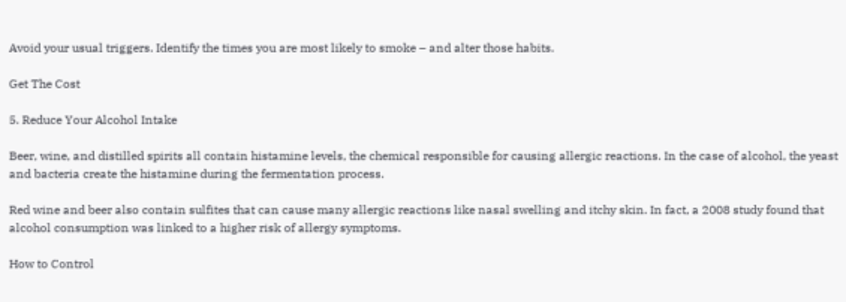Avoid your usual triggers. Identify the times you are most likely to smoke – and alter those habits.

Get The Cost

5. Reduce Your Alcohol Intake

Beer, wine, and distilled spirits all contain histamine levels, the chemical responsible for causing allergic reactions. In the case of alcohol, the yeast and bacteria create the histamine during the fermentation process.

Red wine and beer also contain sulfites that can cause many allergic reactions like nasal swelling and itchy skin. In fact, a 2008 study found that alcohol consumption was linked to a higher risk of allergy symptoms.

How to Control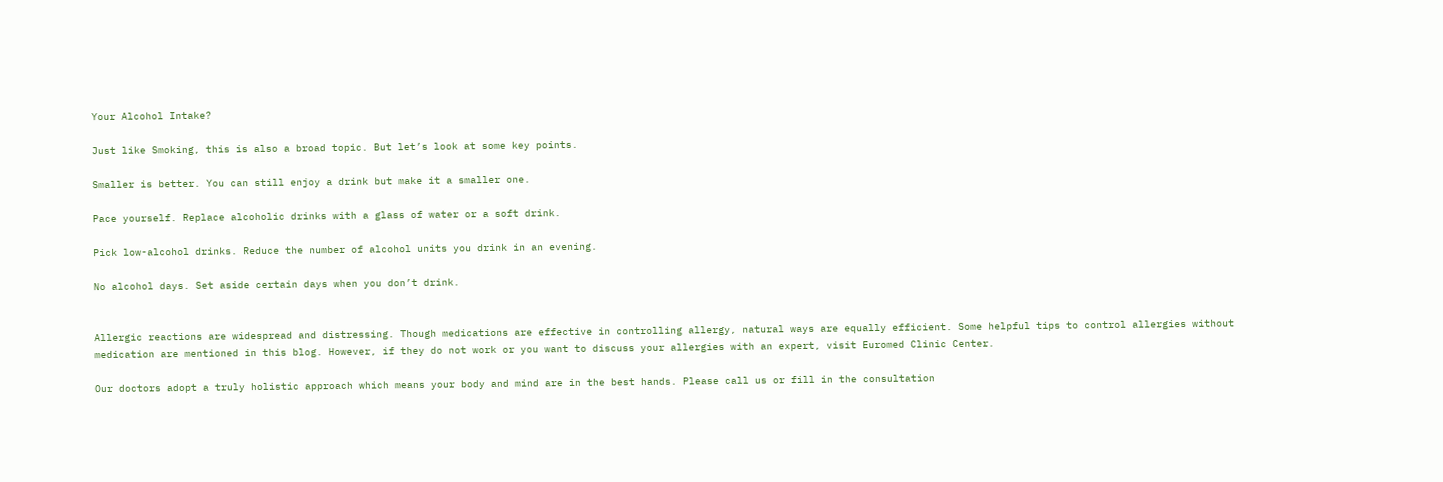Your Alcohol Intake?

Just like Smoking, this is also a broad topic. But let’s look at some key points.

Smaller is better. You can still enjoy a drink but make it a smaller one.

Pace yourself. Replace alcoholic drinks with a glass of water or a soft drink.

Pick low-alcohol drinks. Reduce the number of alcohol units you drink in an evening.

No alcohol days. Set aside certain days when you don’t drink.


Allergic reactions are widespread and distressing. Though medications are effective in controlling allergy, natural ways are equally efficient. Some helpful tips to control allergies without medication are mentioned in this blog. However, if they do not work or you want to discuss your allergies with an expert, visit Euromed Clinic Center.

Our doctors adopt a truly holistic approach which means your body and mind are in the best hands. Please call us or fill in the consultation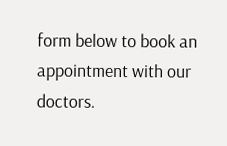form below to book an appointment with our doctors.